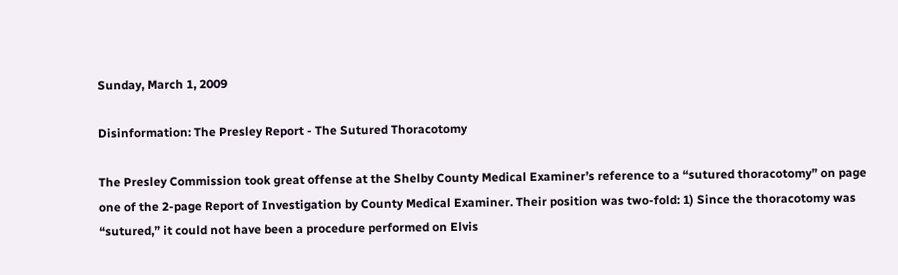Sunday, March 1, 2009

Disinformation: The Presley Report - The Sutured Thoracotomy

The Presley Commission took great offense at the Shelby County Medical Examiner’s reference to a “sutured thoracotomy” on page one of the 2-page Report of Investigation by County Medical Examiner. Their position was two-fold: 1) Since the thoracotomy was “sutured,” it could not have been a procedure performed on Elvis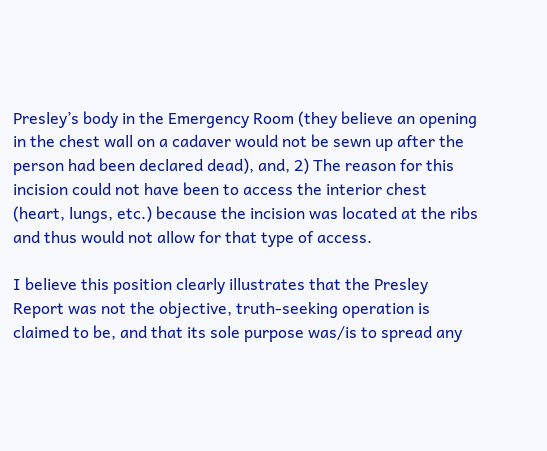Presley’s body in the Emergency Room (they believe an opening in the chest wall on a cadaver would not be sewn up after the person had been declared dead), and, 2) The reason for this incision could not have been to access the interior chest (heart, lungs, etc.) because the incision was located at the ribs and thus would not allow for that type of access.

I believe this position clearly illustrates that the Presley Report was not the objective, truth-seeking operation is claimed to be, and that its sole purpose was/is to spread any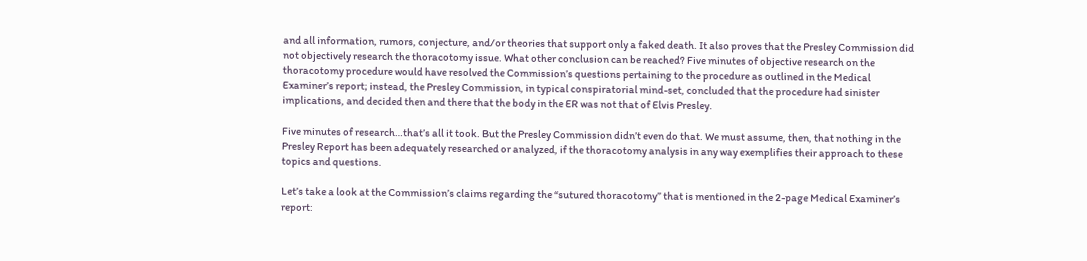and all information, rumors, conjecture, and/or theories that support only a faked death. It also proves that the Presley Commission did not objectively research the thoracotomy issue. What other conclusion can be reached? Five minutes of objective research on the thoracotomy procedure would have resolved the Commission’s questions pertaining to the procedure as outlined in the Medical Examiner’s report; instead, the Presley Commission, in typical conspiratorial mind-set, concluded that the procedure had sinister implications, and decided then and there that the body in the ER was not that of Elvis Presley.

Five minutes of research…that’s all it took. But the Presley Commission didn’t even do that. We must assume, then, that nothing in the Presley Report has been adequately researched or analyzed, if the thoracotomy analysis in any way exemplifies their approach to these topics and questions.

Let’s take a look at the Commission’s claims regarding the “sutured thoracotomy” that is mentioned in the 2-page Medical Examiner’s report: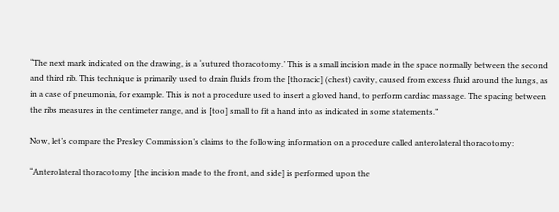“The next mark indicated on the drawing, is a ‘sutured thoracotomy.’ This is a small incision made in the space normally between the second and third rib. This technique is primarily used to drain fluids from the [thoracic] (chest) cavity, caused from excess fluid around the lungs, as in a case of pneumonia, for example. This is not a procedure used to insert a gloved hand, to perform cardiac massage. The spacing between the ribs measures in the centimeter range, and is [too] small to fit a hand into as indicated in some statements.”

Now, let’s compare the Presley Commission’s claims to the following information on a procedure called anterolateral thoracotomy:

“Anterolateral thoracotomy [the incision made to the front, and side] is performed upon the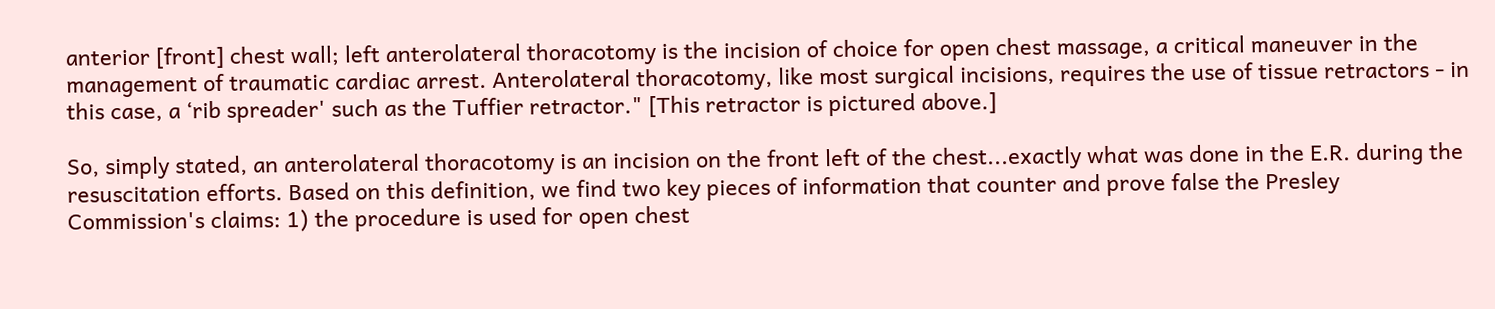anterior [front] chest wall; left anterolateral thoracotomy is the incision of choice for open chest massage, a critical maneuver in the management of traumatic cardiac arrest. Anterolateral thoracotomy, like most surgical incisions, requires the use of tissue retractors - in this case, a ‘rib spreader' such as the Tuffier retractor." [This retractor is pictured above.]

So, simply stated, an anterolateral thoracotomy is an incision on the front left of the chest...exactly what was done in the E.R. during the resuscitation efforts. Based on this definition, we find two key pieces of information that counter and prove false the Presley Commission's claims: 1) the procedure is used for open chest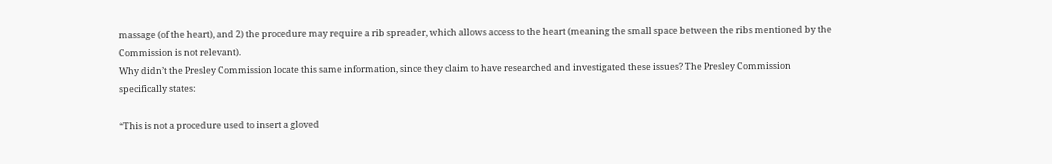massage (of the heart), and 2) the procedure may require a rib spreader, which allows access to the heart (meaning the small space between the ribs mentioned by the Commission is not relevant).
Why didn’t the Presley Commission locate this same information, since they claim to have researched and investigated these issues? The Presley Commission specifically states:

“This is not a procedure used to insert a gloved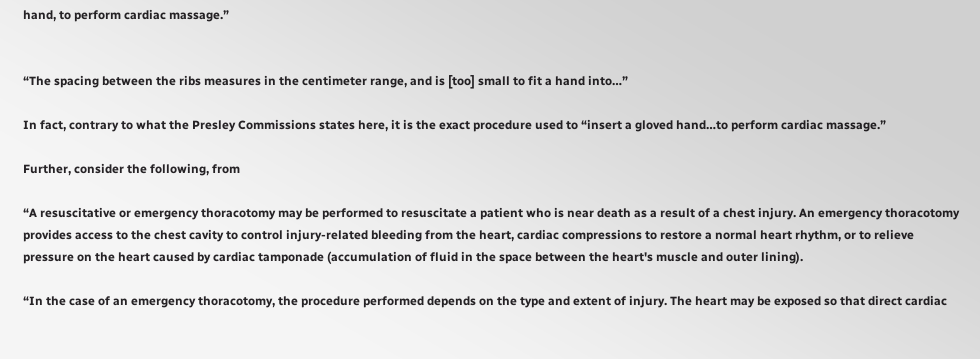hand, to perform cardiac massage.”


“The spacing between the ribs measures in the centimeter range, and is [too] small to fit a hand into…”

In fact, contrary to what the Presley Commissions states here, it is the exact procedure used to “insert a gloved hand…to perform cardiac massage.”

Further, consider the following, from

“A resuscitative or emergency thoracotomy may be performed to resuscitate a patient who is near death as a result of a chest injury. An emergency thoracotomy provides access to the chest cavity to control injury-related bleeding from the heart, cardiac compressions to restore a normal heart rhythm, or to relieve pressure on the heart caused by cardiac tamponade (accumulation of fluid in the space between the heart's muscle and outer lining).

“In the case of an emergency thoracotomy, the procedure performed depends on the type and extent of injury. The heart may be exposed so that direct cardiac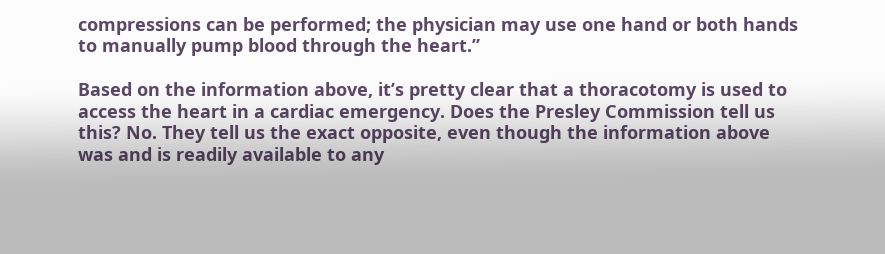compressions can be performed; the physician may use one hand or both hands to manually pump blood through the heart.”

Based on the information above, it’s pretty clear that a thoracotomy is used to access the heart in a cardiac emergency. Does the Presley Commission tell us this? No. They tell us the exact opposite, even though the information above was and is readily available to any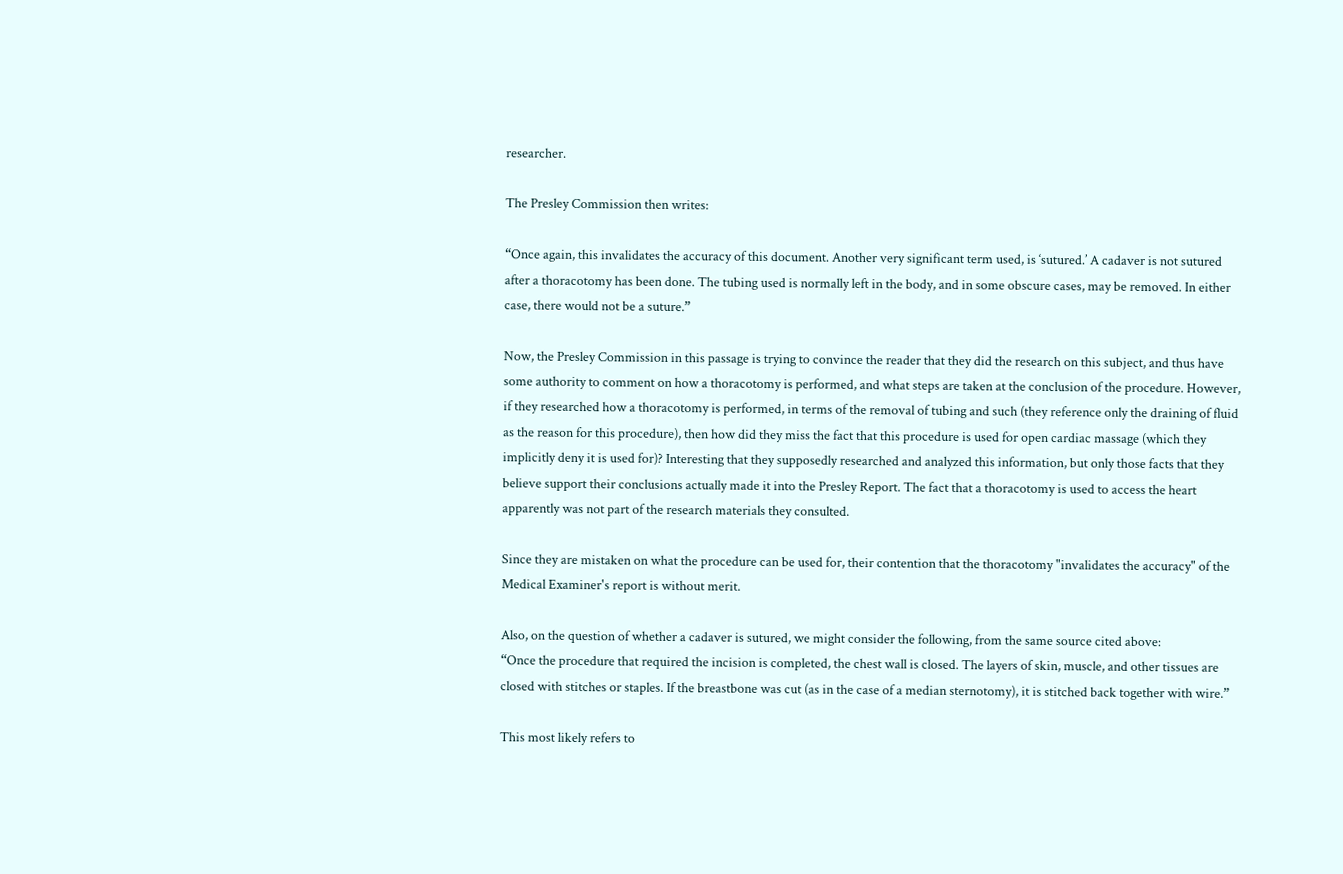researcher.

The Presley Commission then writes:

“Once again, this invalidates the accuracy of this document. Another very significant term used, is ‘sutured.’ A cadaver is not sutured after a thoracotomy has been done. The tubing used is normally left in the body, and in some obscure cases, may be removed. In either case, there would not be a suture.”

Now, the Presley Commission in this passage is trying to convince the reader that they did the research on this subject, and thus have some authority to comment on how a thoracotomy is performed, and what steps are taken at the conclusion of the procedure. However, if they researched how a thoracotomy is performed, in terms of the removal of tubing and such (they reference only the draining of fluid as the reason for this procedure), then how did they miss the fact that this procedure is used for open cardiac massage (which they implicitly deny it is used for)? Interesting that they supposedly researched and analyzed this information, but only those facts that they believe support their conclusions actually made it into the Presley Report. The fact that a thoracotomy is used to access the heart apparently was not part of the research materials they consulted.

Since they are mistaken on what the procedure can be used for, their contention that the thoracotomy "invalidates the accuracy" of the Medical Examiner's report is without merit.

Also, on the question of whether a cadaver is sutured, we might consider the following, from the same source cited above:
“Once the procedure that required the incision is completed, the chest wall is closed. The layers of skin, muscle, and other tissues are closed with stitches or staples. If the breastbone was cut (as in the case of a median sternotomy), it is stitched back together with wire.”

This most likely refers to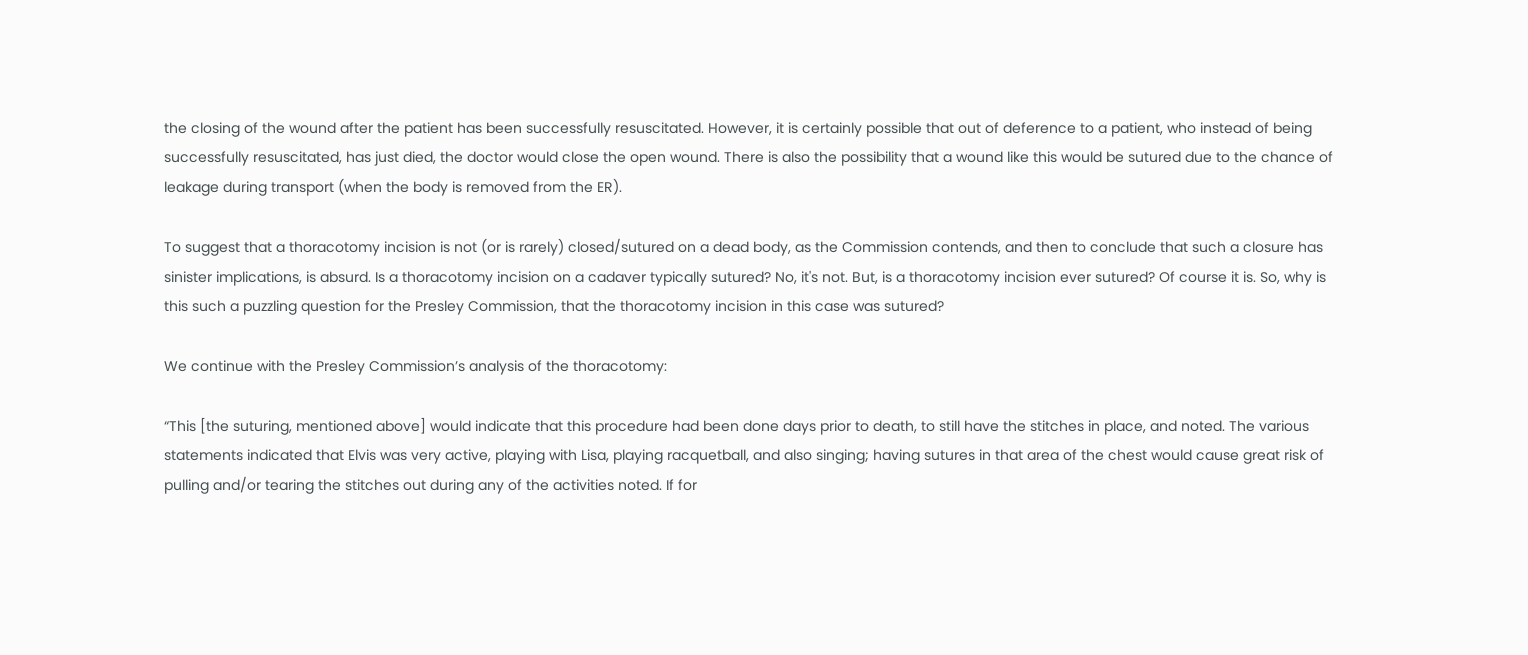the closing of the wound after the patient has been successfully resuscitated. However, it is certainly possible that out of deference to a patient, who instead of being successfully resuscitated, has just died, the doctor would close the open wound. There is also the possibility that a wound like this would be sutured due to the chance of leakage during transport (when the body is removed from the ER).

To suggest that a thoracotomy incision is not (or is rarely) closed/sutured on a dead body, as the Commission contends, and then to conclude that such a closure has sinister implications, is absurd. Is a thoracotomy incision on a cadaver typically sutured? No, it's not. But, is a thoracotomy incision ever sutured? Of course it is. So, why is this such a puzzling question for the Presley Commission, that the thoracotomy incision in this case was sutured?

We continue with the Presley Commission’s analysis of the thoracotomy:

“This [the suturing, mentioned above] would indicate that this procedure had been done days prior to death, to still have the stitches in place, and noted. The various statements indicated that Elvis was very active, playing with Lisa, playing racquetball, and also singing; having sutures in that area of the chest would cause great risk of pulling and/or tearing the stitches out during any of the activities noted. If for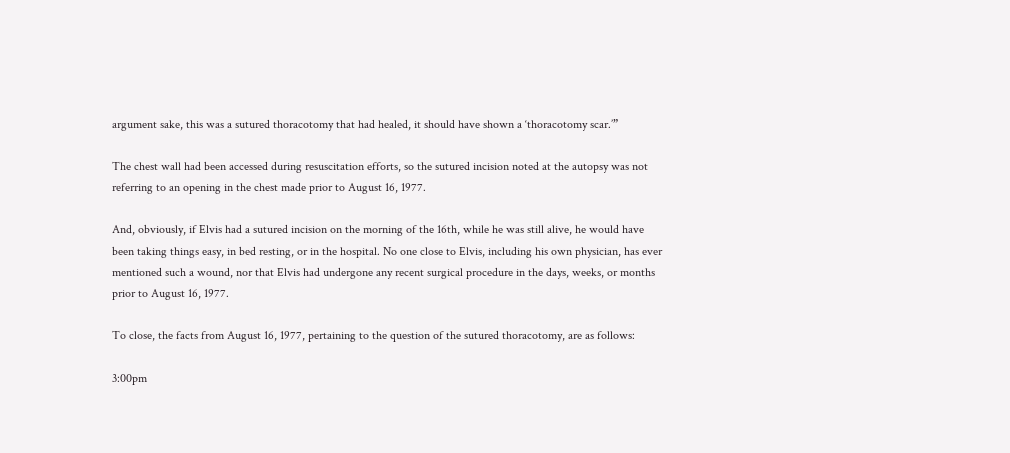argument sake, this was a sutured thoracotomy that had healed, it should have shown a ‘thoracotomy scar.’”

The chest wall had been accessed during resuscitation efforts, so the sutured incision noted at the autopsy was not referring to an opening in the chest made prior to August 16, 1977.

And, obviously, if Elvis had a sutured incision on the morning of the 16th, while he was still alive, he would have been taking things easy, in bed resting, or in the hospital. No one close to Elvis, including his own physician, has ever mentioned such a wound, nor that Elvis had undergone any recent surgical procedure in the days, weeks, or months prior to August 16, 1977.

To close, the facts from August 16, 1977, pertaining to the question of the sutured thoracotomy, are as follows:

3:00pm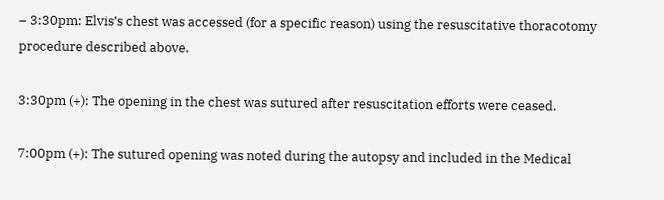– 3:30pm: Elvis’s chest was accessed (for a specific reason) using the resuscitative thoracotomy procedure described above.

3:30pm (+): The opening in the chest was sutured after resuscitation efforts were ceased.

7:00pm (+): The sutured opening was noted during the autopsy and included in the Medical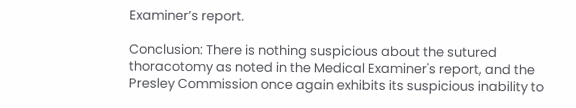Examiner’s report.

Conclusion: There is nothing suspicious about the sutured thoracotomy as noted in the Medical Examiner's report, and the Presley Commission once again exhibits its suspicious inability to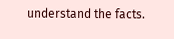understand the facts.